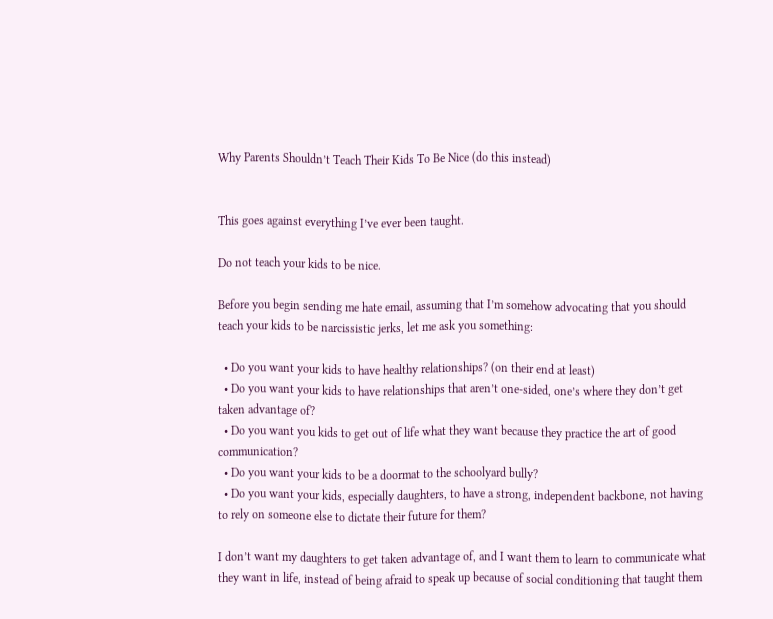Why Parents Shouldn’t Teach Their Kids To Be Nice (do this instead)


This goes against everything I’ve ever been taught.

Do not teach your kids to be nice.

Before you begin sending me hate email, assuming that I’m somehow advocating that you should teach your kids to be narcissistic jerks, let me ask you something:

  • Do you want your kids to have healthy relationships? (on their end at least)
  • Do you want your kids to have relationships that aren’t one-sided, one’s where they don’t get taken advantage of?
  • Do you want you kids to get out of life what they want because they practice the art of good communication?
  • Do you want your kids to be a doormat to the schoolyard bully?
  • Do you want your kids, especially daughters, to have a strong, independent backbone, not having to rely on someone else to dictate their future for them?

I don’t want my daughters to get taken advantage of, and I want them to learn to communicate what they want in life, instead of being afraid to speak up because of social conditioning that taught them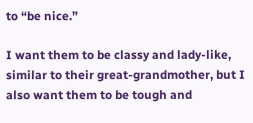to “be nice.”

I want them to be classy and lady-like, similar to their great-grandmother, but I also want them to be tough and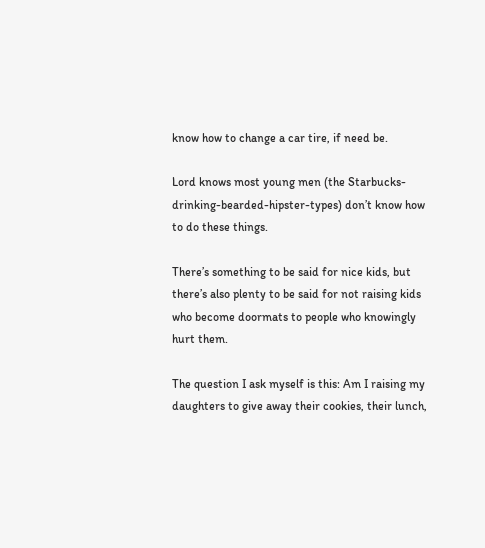know how to change a car tire, if need be.

Lord knows most young men (the Starbucks-drinking-bearded-hipster-types) don’t know how to do these things.

There’s something to be said for nice kids, but there’s also plenty to be said for not raising kids who become doormats to people who knowingly hurt them.

The question I ask myself is this: Am I raising my daughters to give away their cookies, their lunch,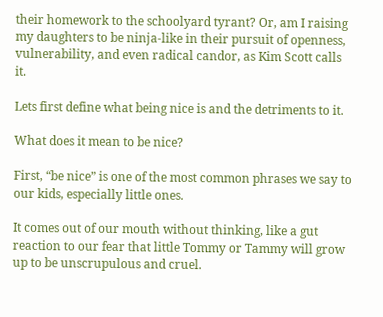their homework to the schoolyard tyrant? Or, am I raising my daughters to be ninja-like in their pursuit of openness, vulnerability, and even radical candor, as Kim Scott calls it.

Lets first define what being nice is and the detriments to it.

What does it mean to be nice?

First, “be nice” is one of the most common phrases we say to our kids, especially little ones.

It comes out of our mouth without thinking, like a gut reaction to our fear that little Tommy or Tammy will grow up to be unscrupulous and cruel.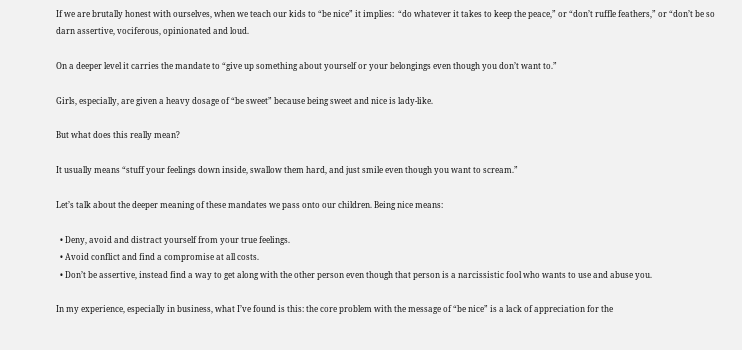If we are brutally honest with ourselves, when we teach our kids to “be nice” it implies:  “do whatever it takes to keep the peace,” or “don’t ruffle feathers,” or “don’t be so darn assertive, vociferous, opinionated and loud.

On a deeper level it carries the mandate to “give up something about yourself or your belongings even though you don’t want to.”

Girls, especially, are given a heavy dosage of “be sweet” because being sweet and nice is lady-like.

But what does this really mean?

It usually means “stuff your feelings down inside, swallow them hard, and just smile even though you want to scream.”

Let’s talk about the deeper meaning of these mandates we pass onto our children. Being nice means:

  • Deny, avoid and distract yourself from your true feelings.
  • Avoid conflict and find a compromise at all costs.
  • Don’t be assertive, instead find a way to get along with the other person even though that person is a narcissistic fool who wants to use and abuse you.

In my experience, especially in business, what I’ve found is this: the core problem with the message of “be nice” is a lack of appreciation for the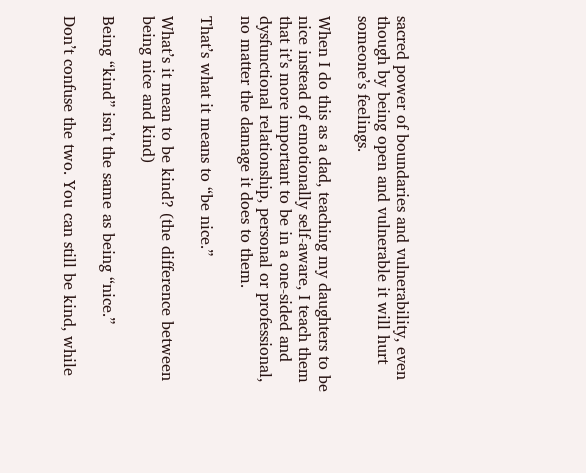sacred power of boundaries and vulnerability, even though by being open and vulnerable it will hurt someone’s feelings.

When I do this as a dad, teaching my daughters to be nice instead of emotionally self-aware, I teach them that it’s more important to be in a one-sided and dysfunctional relationship, personal or professional, no matter the damage it does to them.

That’s what it means to “be nice.”

What’s it mean to be kind? (the difference between being nice and kind)

Being “kind” isn’t the same as being “nice.”

Don’t confuse the two. You can still be kind, while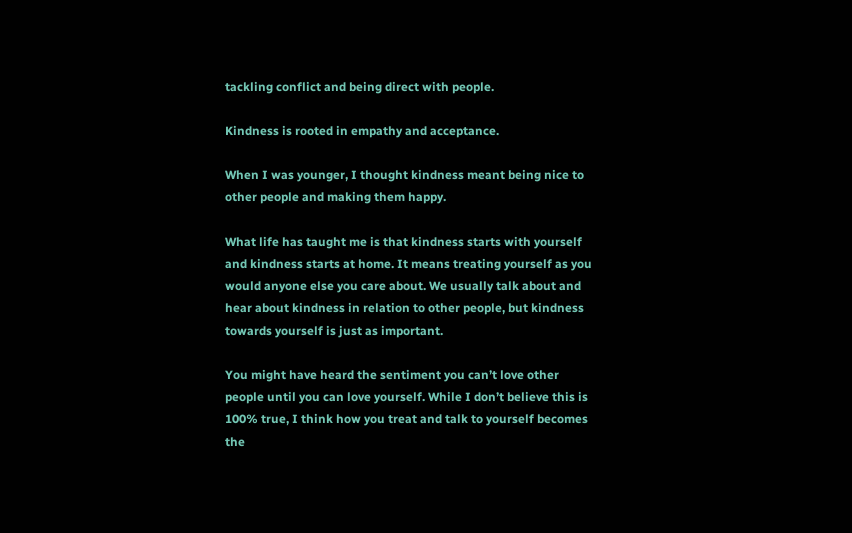tackling conflict and being direct with people.

Kindness is rooted in empathy and acceptance.

When I was younger, I thought kindness meant being nice to other people and making them happy.

What life has taught me is that kindness starts with yourself and kindness starts at home. It means treating yourself as you would anyone else you care about. We usually talk about and hear about kindness in relation to other people, but kindness towards yourself is just as important.

You might have heard the sentiment you can’t love other people until you can love yourself. While I don’t believe this is 100% true, I think how you treat and talk to yourself becomes the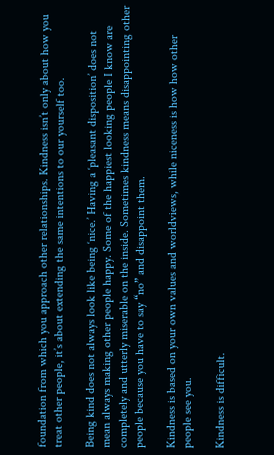foundation from which you approach other relationships. Kindness isn’t only about how you treat other people, it’s about extending the same intentions to our yourself too.

Being kind does not always look like being ‘nice.’ Having a ‘pleasant disposition’ does not mean always making other people happy. Some of the happiest looking people I know are completely and utterly miserable on the inside. Sometimes kindness means disappointing other people because you have to say “no” and disappoint them.

Kindness is based on your own values and worldviews, while niceness is how how other people see you.

Kindness is difficult.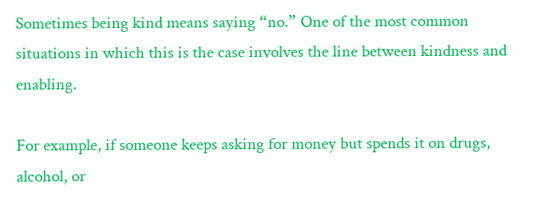Sometimes being kind means saying “no.” One of the most common situations in which this is the case involves the line between kindness and enabling.

For example, if someone keeps asking for money but spends it on drugs, alcohol, or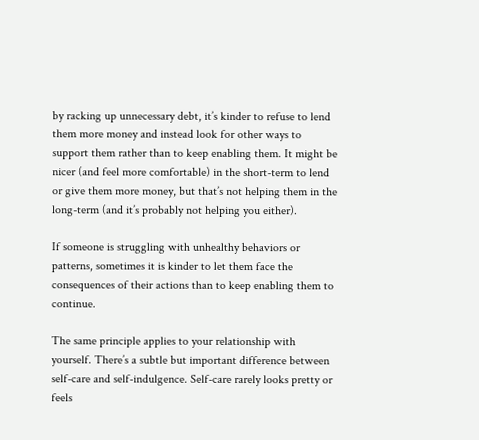by racking up unnecessary debt, it’s kinder to refuse to lend them more money and instead look for other ways to support them rather than to keep enabling them. It might be nicer (and feel more comfortable) in the short-term to lend or give them more money, but that’s not helping them in the long-term (and it’s probably not helping you either).

If someone is struggling with unhealthy behaviors or patterns, sometimes it is kinder to let them face the consequences of their actions than to keep enabling them to continue.

The same principle applies to your relationship with yourself. There’s a subtle but important difference between self-care and self-indulgence. Self-care rarely looks pretty or feels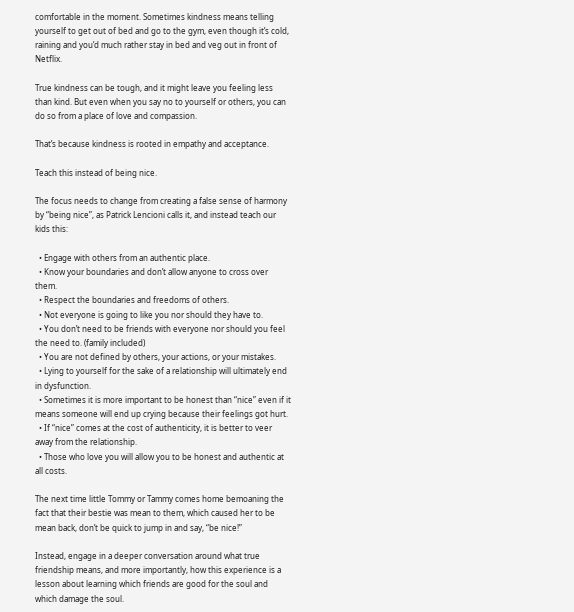comfortable in the moment. Sometimes kindness means telling yourself to get out of bed and go to the gym, even though it’s cold, raining and you’d much rather stay in bed and veg out in front of Netflix.

True kindness can be tough, and it might leave you feeling less than kind. But even when you say no to yourself or others, you can do so from a place of love and compassion.

That’s because kindness is rooted in empathy and acceptance.

Teach this instead of being nice.

The focus needs to change from creating a false sense of harmony by “being nice”, as Patrick Lencioni calls it, and instead teach our kids this:

  • Engage with others from an authentic place.
  • Know your boundaries and don’t allow anyone to cross over them.
  • Respect the boundaries and freedoms of others.
  • Not everyone is going to like you nor should they have to.
  • You don’t need to be friends with everyone nor should you feel the need to. (family included)
  • You are not defined by others, your actions, or your mistakes.
  • Lying to yourself for the sake of a relationship will ultimately end in dysfunction.
  • Sometimes it is more important to be honest than “nice” even if it means someone will end up crying because their feelings got hurt.
  • If “nice” comes at the cost of authenticity, it is better to veer away from the relationship.
  • Those who love you will allow you to be honest and authentic at all costs.

The next time little Tommy or Tammy comes home bemoaning the fact that their bestie was mean to them, which caused her to be mean back, don’t be quick to jump in and say, “be nice!”

Instead, engage in a deeper conversation around what true friendship means, and more importantly, how this experience is a lesson about learning which friends are good for the soul and which damage the soul.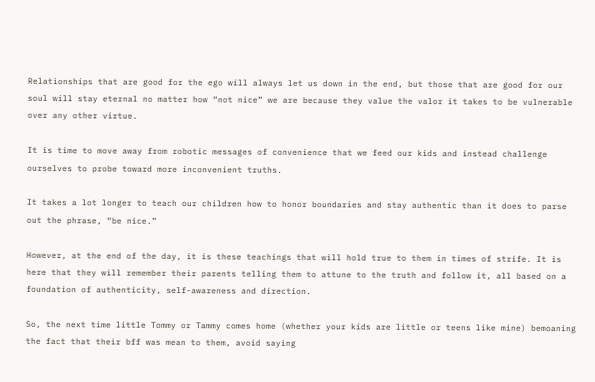Relationships that are good for the ego will always let us down in the end, but those that are good for our soul will stay eternal no matter how “not nice” we are because they value the valor it takes to be vulnerable over any other virtue.

It is time to move away from robotic messages of convenience that we feed our kids and instead challenge ourselves to probe toward more inconvenient truths.

It takes a lot longer to teach our children how to honor boundaries and stay authentic than it does to parse out the phrase, “be nice.”

However, at the end of the day, it is these teachings that will hold true to them in times of strife. It is here that they will remember their parents telling them to attune to the truth and follow it, all based on a foundation of authenticity, self-awareness and direction.

So, the next time little Tommy or Tammy comes home (whether your kids are little or teens like mine) bemoaning the fact that their bff was mean to them, avoid saying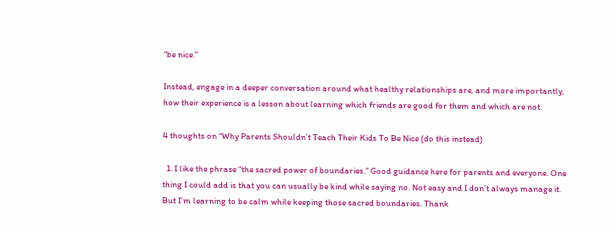“be nice.”

Instead, engage in a deeper conversation around what healthy relationships are, and more importantly, how their experience is a lesson about learning which friends are good for them and which are not.

4 thoughts on “Why Parents Shouldn’t Teach Their Kids To Be Nice (do this instead)

  1. I like the phrase “the sacred power of boundaries.” Good guidance here for parents and everyone. One thing I could add is that you can usually be kind while saying no. Not easy and I don’t always manage it. But I’m learning to be calm while keeping those sacred boundaries. Thank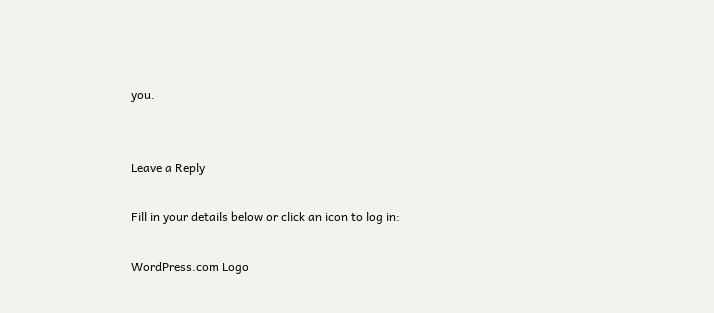you.


Leave a Reply

Fill in your details below or click an icon to log in:

WordPress.com Logo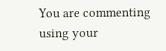You are commenting using your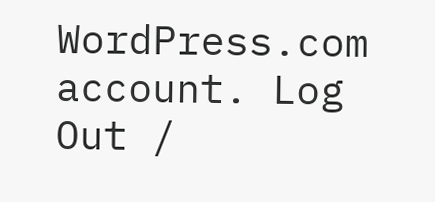WordPress.com account. Log Out /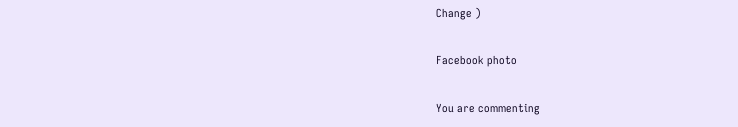Change )

Facebook photo

You are commenting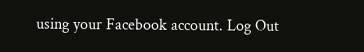using your Facebook account. Log Out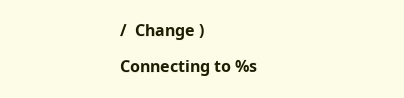/  Change )

Connecting to %s